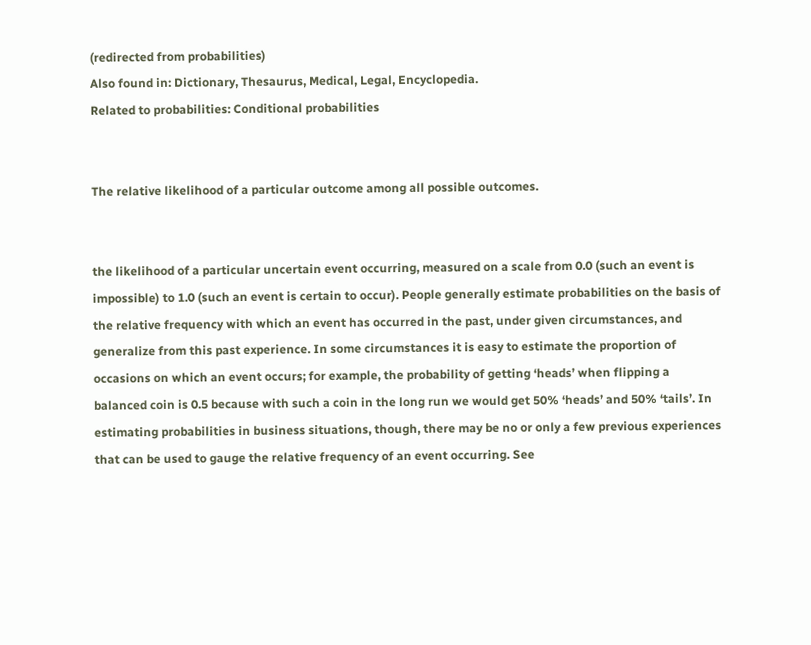(redirected from probabilities)
Also found in: Dictionary, Thesaurus, Medical, Legal, Encyclopedia.
Related to probabilities: Conditional probabilities


The relative likelihood of a particular outcome among all possible outcomes.


the likelihood of a particular uncertain event occurring, measured on a scale from 0.0 (such an event is impossible) to 1.0 (such an event is certain to occur). People generally estimate probabilities on the basis of the relative frequency with which an event has occurred in the past, under given circumstances, and generalize from this past experience. In some circumstances it is easy to estimate the proportion of occasions on which an event occurs; for example, the probability of getting ‘heads’ when flipping a balanced coin is 0.5 because with such a coin in the long run we would get 50% ‘heads’ and 50% ‘tails’. In estimating probabilities in business situations, though, there may be no or only a few previous experiences that can be used to gauge the relative frequency of an event occurring. See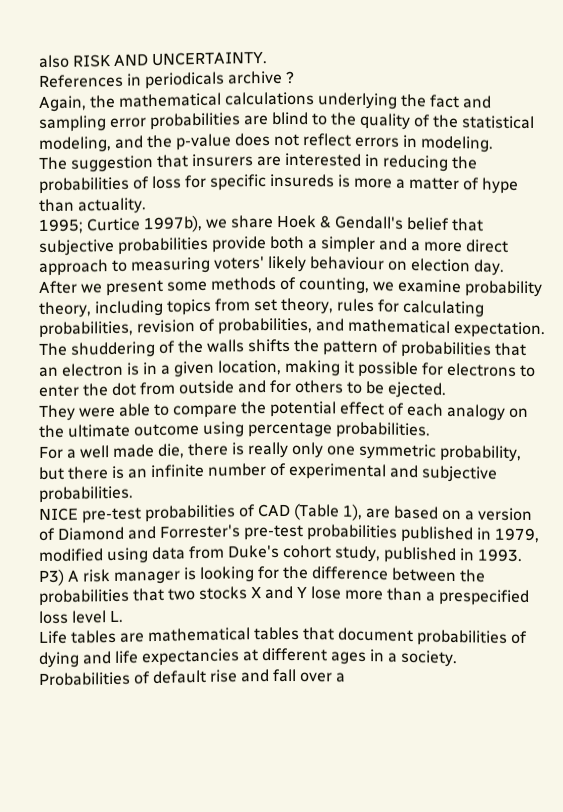also RISK AND UNCERTAINTY.
References in periodicals archive ?
Again, the mathematical calculations underlying the fact and sampling error probabilities are blind to the quality of the statistical modeling, and the p-value does not reflect errors in modeling.
The suggestion that insurers are interested in reducing the probabilities of loss for specific insureds is more a matter of hype than actuality.
1995; Curtice 1997b), we share Hoek & Gendall's belief that subjective probabilities provide both a simpler and a more direct approach to measuring voters' likely behaviour on election day.
After we present some methods of counting, we examine probability theory, including topics from set theory, rules for calculating probabilities, revision of probabilities, and mathematical expectation.
The shuddering of the walls shifts the pattern of probabilities that an electron is in a given location, making it possible for electrons to enter the dot from outside and for others to be ejected.
They were able to compare the potential effect of each analogy on the ultimate outcome using percentage probabilities.
For a well made die, there is really only one symmetric probability, but there is an infinite number of experimental and subjective probabilities.
NICE pre-test probabilities of CAD (Table 1), are based on a version of Diamond and Forrester's pre-test probabilities published in 1979, modified using data from Duke's cohort study, published in 1993.
P3) A risk manager is looking for the difference between the probabilities that two stocks X and Y lose more than a prespecified loss level L.
Life tables are mathematical tables that document probabilities of dying and life expectancies at different ages in a society.
Probabilities of default rise and fall over a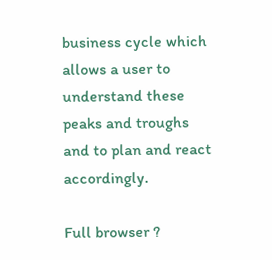business cycle which allows a user to understand these peaks and troughs and to plan and react accordingly.

Full browser ?